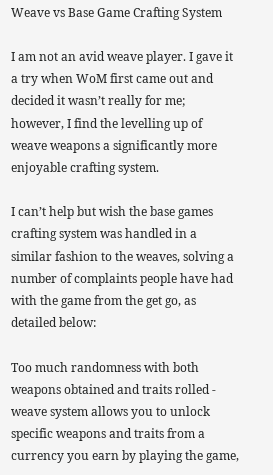Weave vs Base Game Crafting System

I am not an avid weave player. I gave it a try when WoM first came out and decided it wasn’t really for me; however, I find the levelling up of weave weapons a significantly more enjoyable crafting system.

I can’t help but wish the base games crafting system was handled in a similar fashion to the weaves, solving a number of complaints people have had with the game from the get go, as detailed below:

Too much randomness with both weapons obtained and traits rolled - weave system allows you to unlock specific weapons and traits from a currency you earn by playing the game,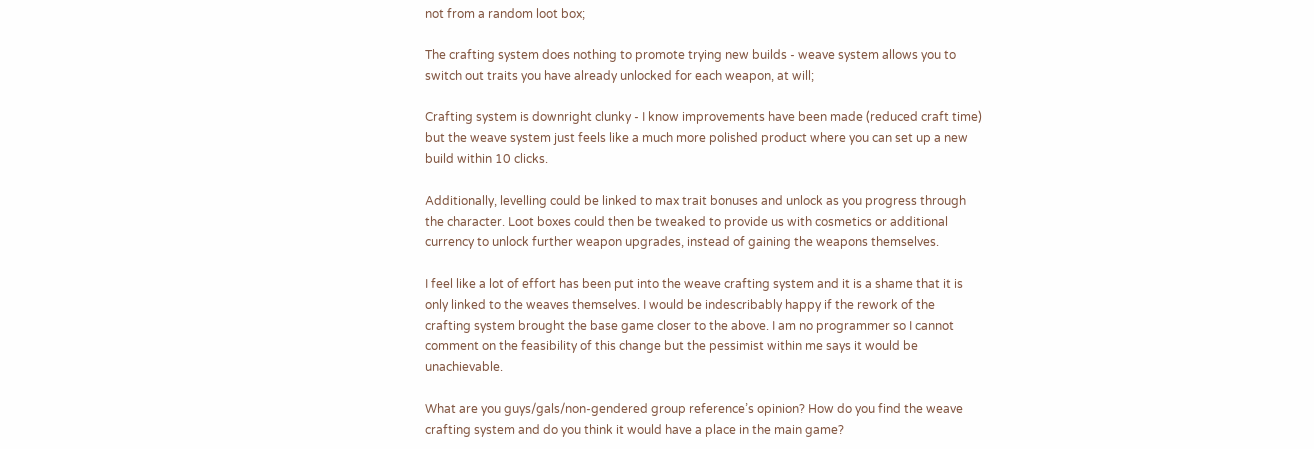not from a random loot box;

The crafting system does nothing to promote trying new builds - weave system allows you to switch out traits you have already unlocked for each weapon, at will;

Crafting system is downright clunky - I know improvements have been made (reduced craft time) but the weave system just feels like a much more polished product where you can set up a new build within 10 clicks.

Additionally, levelling could be linked to max trait bonuses and unlock as you progress through the character. Loot boxes could then be tweaked to provide us with cosmetics or additional currency to unlock further weapon upgrades, instead of gaining the weapons themselves.

I feel like a lot of effort has been put into the weave crafting system and it is a shame that it is only linked to the weaves themselves. I would be indescribably happy if the rework of the crafting system brought the base game closer to the above. I am no programmer so I cannot comment on the feasibility of this change but the pessimist within me says it would be unachievable.

What are you guys/gals/non-gendered group reference’s opinion? How do you find the weave crafting system and do you think it would have a place in the main game?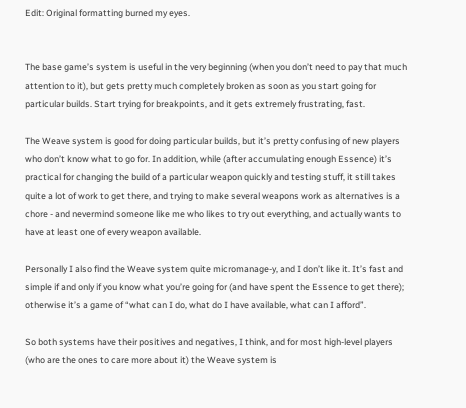Edit: Original formatting burned my eyes.


The base game’s system is useful in the very beginning (when you don’t need to pay that much attention to it), but gets pretty much completely broken as soon as you start going for particular builds. Start trying for breakpoints, and it gets extremely frustrating, fast.

The Weave system is good for doing particular builds, but it’s pretty confusing of new players who don’t know what to go for. In addition, while (after accumulating enough Essence) it’s practical for changing the build of a particular weapon quickly and testing stuff, it still takes quite a lot of work to get there, and trying to make several weapons work as alternatives is a chore - and nevermind someone like me who likes to try out everything, and actually wants to have at least one of every weapon available.

Personally I also find the Weave system quite micromanage-y, and I don’t like it. It’s fast and simple if and only if you know what you’re going for (and have spent the Essence to get there); otherwise it’s a game of “what can I do, what do I have available, what can I afford”.

So both systems have their positives and negatives, I think, and for most high-level players (who are the ones to care more about it) the Weave system is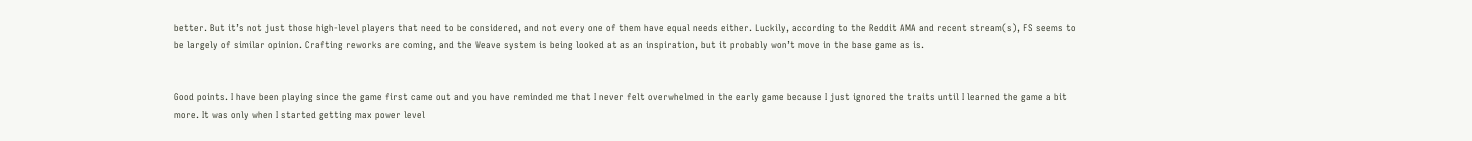better. But it’s not just those high-level players that need to be considered, and not every one of them have equal needs either. Luckily, according to the Reddit AMA and recent stream(s), FS seems to be largely of similar opinion. Crafting reworks are coming, and the Weave system is being looked at as an inspiration, but it probably won’t move in the base game as is.


Good points. I have been playing since the game first came out and you have reminded me that I never felt overwhelmed in the early game because I just ignored the traits until I learned the game a bit more. It was only when I started getting max power level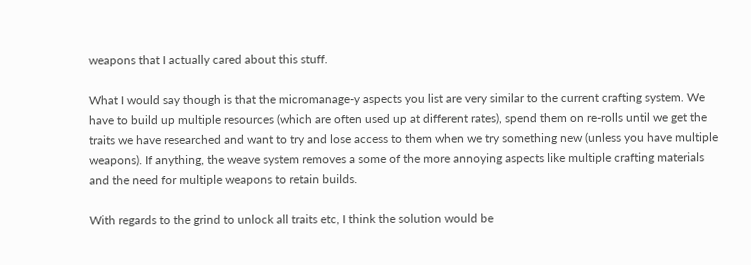weapons that I actually cared about this stuff.

What I would say though is that the micromanage-y aspects you list are very similar to the current crafting system. We have to build up multiple resources (which are often used up at different rates), spend them on re-rolls until we get the traits we have researched and want to try and lose access to them when we try something new (unless you have multiple weapons). If anything, the weave system removes a some of the more annoying aspects like multiple crafting materials and the need for multiple weapons to retain builds.

With regards to the grind to unlock all traits etc, I think the solution would be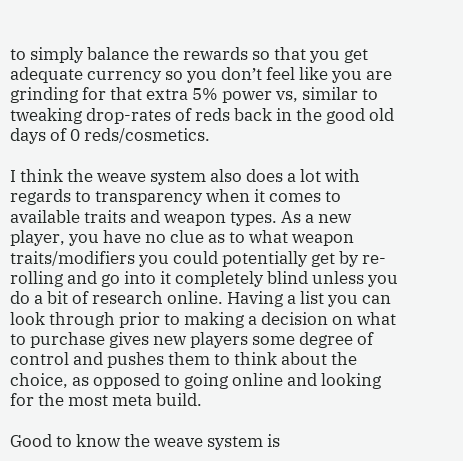to simply balance the rewards so that you get adequate currency so you don’t feel like you are grinding for that extra 5% power vs, similar to tweaking drop-rates of reds back in the good old days of 0 reds/cosmetics.

I think the weave system also does a lot with regards to transparency when it comes to available traits and weapon types. As a new player, you have no clue as to what weapon traits/modifiers you could potentially get by re-rolling and go into it completely blind unless you do a bit of research online. Having a list you can look through prior to making a decision on what to purchase gives new players some degree of control and pushes them to think about the choice, as opposed to going online and looking for the most meta build.

Good to know the weave system is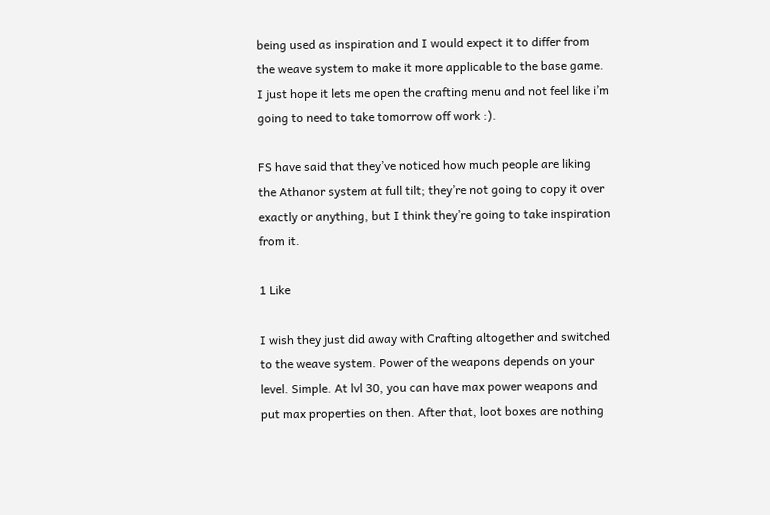being used as inspiration and I would expect it to differ from the weave system to make it more applicable to the base game. I just hope it lets me open the crafting menu and not feel like i’m going to need to take tomorrow off work :).

FS have said that they’ve noticed how much people are liking the Athanor system at full tilt; they’re not going to copy it over exactly or anything, but I think they’re going to take inspiration from it.

1 Like

I wish they just did away with Crafting altogether and switched to the weave system. Power of the weapons depends on your level. Simple. At lvl 30, you can have max power weapons and put max properties on then. After that, loot boxes are nothing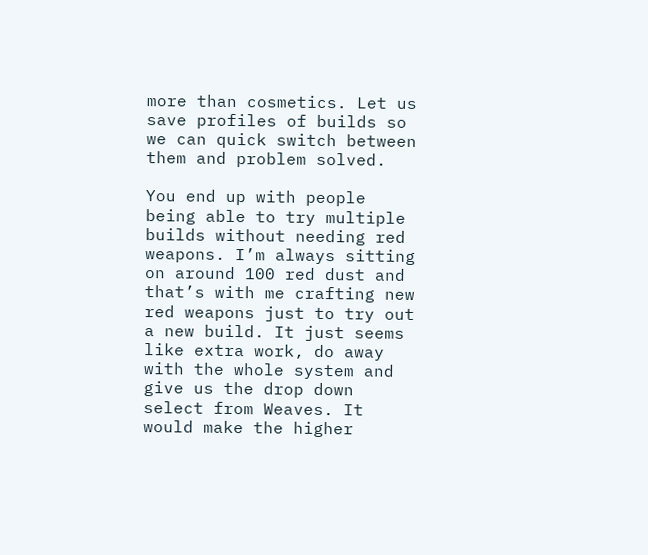more than cosmetics. Let us save profiles of builds so we can quick switch between them and problem solved.

You end up with people being able to try multiple builds without needing red weapons. I’m always sitting on around 100 red dust and that’s with me crafting new red weapons just to try out a new build. It just seems like extra work, do away with the whole system and give us the drop down select from Weaves. It would make the higher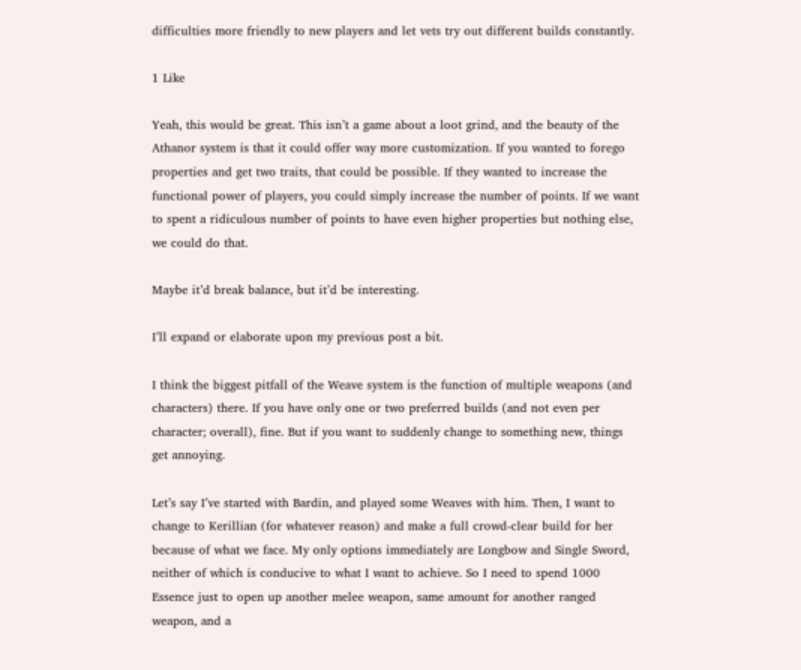difficulties more friendly to new players and let vets try out different builds constantly.

1 Like

Yeah, this would be great. This isn’t a game about a loot grind, and the beauty of the Athanor system is that it could offer way more customization. If you wanted to forego properties and get two traits, that could be possible. If they wanted to increase the functional power of players, you could simply increase the number of points. If we want to spent a ridiculous number of points to have even higher properties but nothing else, we could do that.

Maybe it’d break balance, but it’d be interesting.

I’ll expand or elaborate upon my previous post a bit.

I think the biggest pitfall of the Weave system is the function of multiple weapons (and characters) there. If you have only one or two preferred builds (and not even per character; overall), fine. But if you want to suddenly change to something new, things get annoying.

Let’s say I’ve started with Bardin, and played some Weaves with him. Then, I want to change to Kerillian (for whatever reason) and make a full crowd-clear build for her because of what we face. My only options immediately are Longbow and Single Sword, neither of which is conducive to what I want to achieve. So I need to spend 1000 Essence just to open up another melee weapon, same amount for another ranged weapon, and a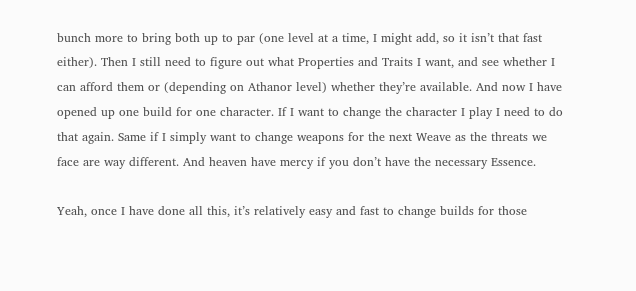bunch more to bring both up to par (one level at a time, I might add, so it isn’t that fast either). Then I still need to figure out what Properties and Traits I want, and see whether I can afford them or (depending on Athanor level) whether they’re available. And now I have opened up one build for one character. If I want to change the character I play I need to do that again. Same if I simply want to change weapons for the next Weave as the threats we face are way different. And heaven have mercy if you don’t have the necessary Essence.

Yeah, once I have done all this, it’s relatively easy and fast to change builds for those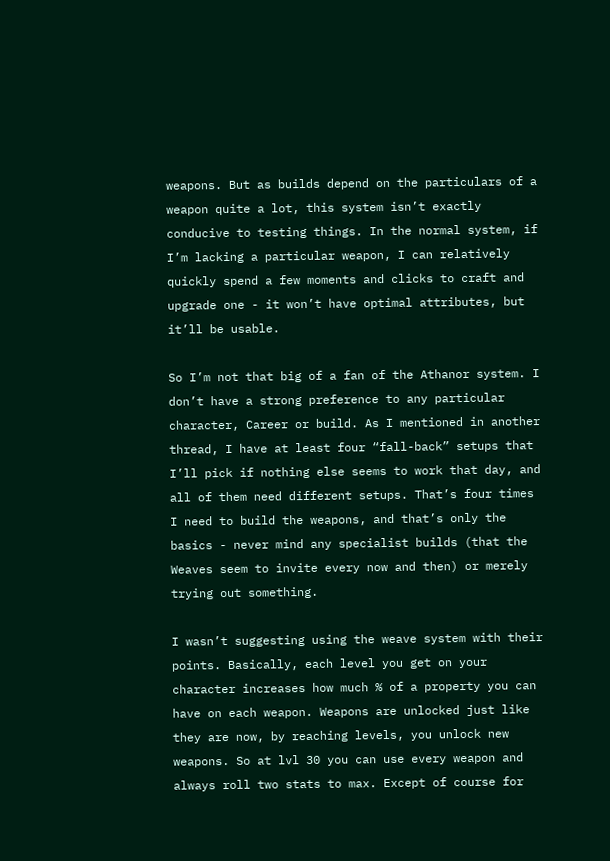weapons. But as builds depend on the particulars of a weapon quite a lot, this system isn’t exactly conducive to testing things. In the normal system, if I’m lacking a particular weapon, I can relatively quickly spend a few moments and clicks to craft and upgrade one - it won’t have optimal attributes, but it’ll be usable.

So I’m not that big of a fan of the Athanor system. I don’t have a strong preference to any particular character, Career or build. As I mentioned in another thread, I have at least four “fall-back” setups that I’ll pick if nothing else seems to work that day, and all of them need different setups. That’s four times I need to build the weapons, and that’s only the basics - never mind any specialist builds (that the Weaves seem to invite every now and then) or merely trying out something.

I wasn’t suggesting using the weave system with their points. Basically, each level you get on your character increases how much % of a property you can have on each weapon. Weapons are unlocked just like they are now, by reaching levels, you unlock new weapons. So at lvl 30 you can use every weapon and always roll two stats to max. Except of course for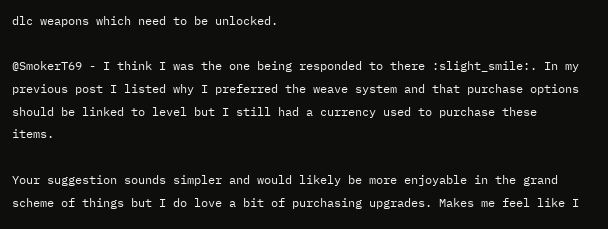dlc weapons which need to be unlocked.

@SmokerT69 - I think I was the one being responded to there :slight_smile:. In my previous post I listed why I preferred the weave system and that purchase options should be linked to level but I still had a currency used to purchase these items.

Your suggestion sounds simpler and would likely be more enjoyable in the grand scheme of things but I do love a bit of purchasing upgrades. Makes me feel like I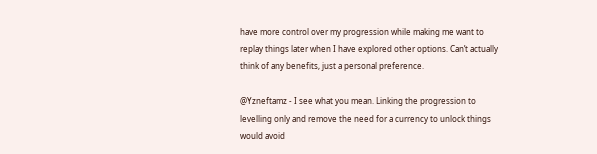have more control over my progression while making me want to replay things later when I have explored other options. Can’t actually think of any benefits, just a personal preference.

@Yzneftamz - I see what you mean. Linking the progression to levelling only and remove the need for a currency to unlock things would avoid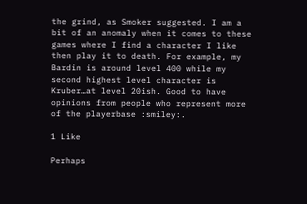the grind, as Smoker suggested. I am a bit of an anomaly when it comes to these games where I find a character I like then play it to death. For example, my Bardin is around level 400 while my second highest level character is Kruber…at level 20ish. Good to have opinions from people who represent more of the playerbase :smiley:.

1 Like

Perhaps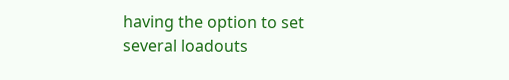having the option to set several loadouts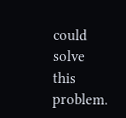could solve this problem.